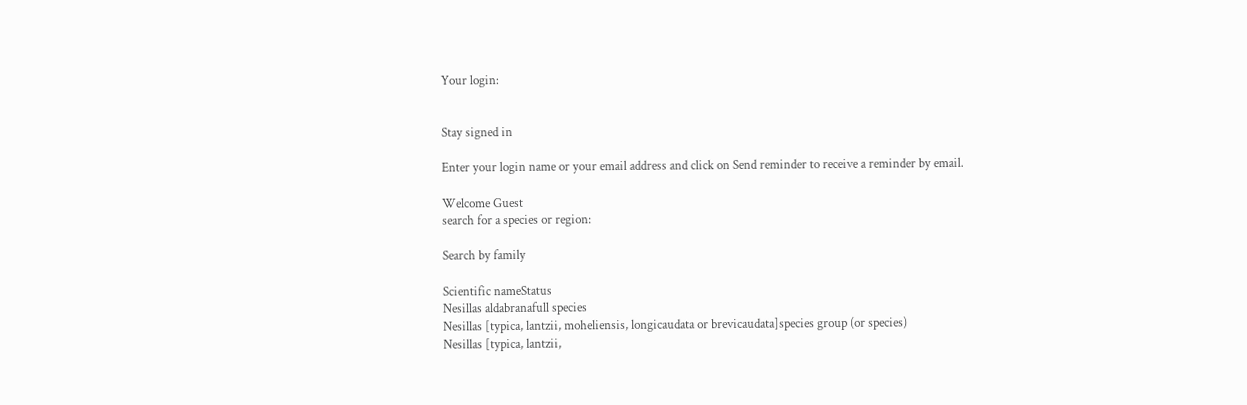Your login:


Stay signed in

Enter your login name or your email address and click on Send reminder to receive a reminder by email.

Welcome Guest
search for a species or region:

Search by family

Scientific nameStatus
Nesillas aldabranafull species
Nesillas [typica, lantzii, moheliensis, longicaudata or brevicaudata]species group (or species)
Nesillas [typica, lantzii,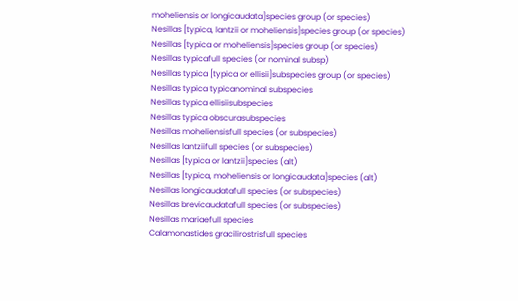moheliensis or longicaudata]species group (or species)
Nesillas [typica, lantzii or moheliensis]species group (or species)
Nesillas [typica or moheliensis]species group (or species)
Nesillas typicafull species (or nominal subsp)
Nesillas typica [typica or ellisii]subspecies group (or species)
Nesillas typica typicanominal subspecies
Nesillas typica ellisiisubspecies
Nesillas typica obscurasubspecies
Nesillas moheliensisfull species (or subspecies)
Nesillas lantziifull species (or subspecies)
Nesillas [typica or lantzii]species (alt)
Nesillas [typica, moheliensis or longicaudata]species (alt)
Nesillas longicaudatafull species (or subspecies)
Nesillas brevicaudatafull species (or subspecies)
Nesillas mariaefull species
Calamonastides gracilirostrisfull species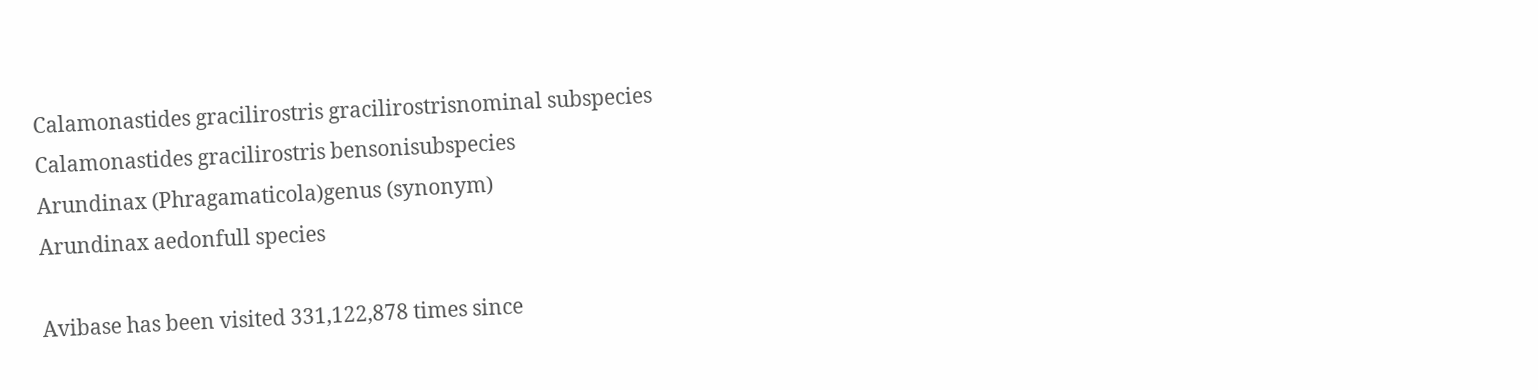Calamonastides gracilirostris gracilirostrisnominal subspecies
Calamonastides gracilirostris bensonisubspecies
Arundinax (Phragamaticola)genus (synonym)
Arundinax aedonfull species

Avibase has been visited 331,122,878 times since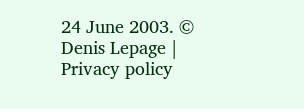24 June 2003. © Denis Lepage | Privacy policy